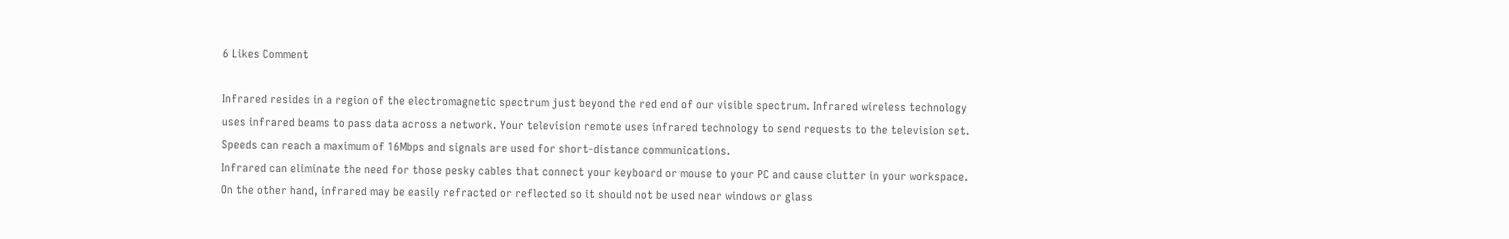6 Likes Comment

Infrared resides in a region of the electromagnetic spectrum just beyond the red end of our visible spectrum. Infrared wireless technology uses infrared beams to pass data across a network. Your television remote uses infrared technology to send requests to the television set. Speeds can reach a maximum of 16Mbps and signals are used for short-distance communications.
Infrared can eliminate the need for those pesky cables that connect your keyboard or mouse to your PC and cause clutter in your workspace. On the other hand, infrared may be easily refracted or reflected so it should not be used near windows or glass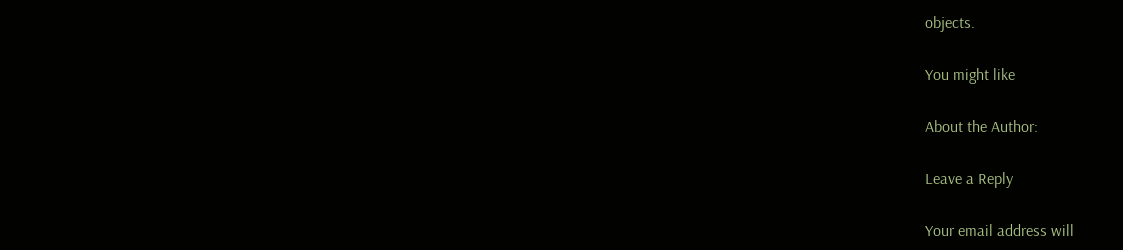objects.

You might like

About the Author:

Leave a Reply

Your email address will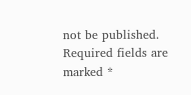not be published. Required fields are marked *